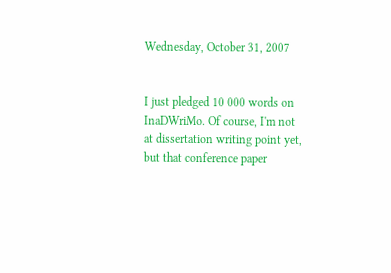Wednesday, October 31, 2007


I just pledged 10 000 words on InaDWriMo. Of course, I'm not at dissertation writing point yet, but that conference paper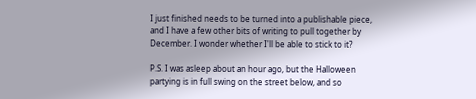I just finished needs to be turned into a publishable piece, and I have a few other bits of writing to pull together by December. I wonder whether I'll be able to stick to it?

P.S. I was asleep about an hour ago, but the Halloween partying is in full swing on the street below, and so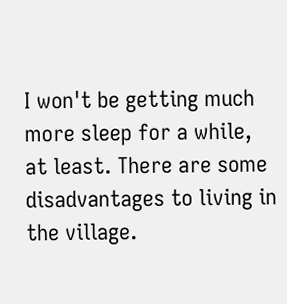I won't be getting much more sleep for a while, at least. There are some disadvantages to living in the village.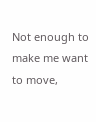Not enough to make me want to move,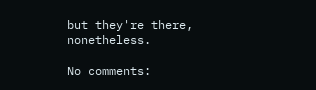but they're there, nonetheless.

No comments: